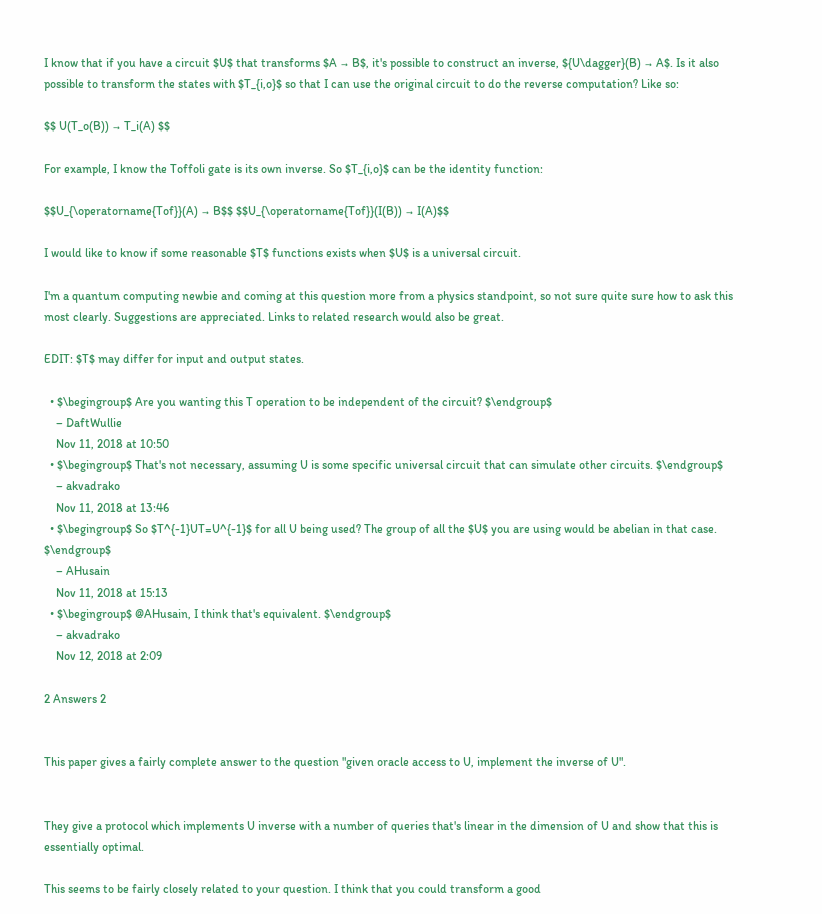I know that if you have a circuit $U$ that transforms $A → B$, it's possible to construct an inverse, ${U\dagger}(B) → A$. Is it also possible to transform the states with $T_{i,o}$ so that I can use the original circuit to do the reverse computation? Like so:

$$ U(T_o(B)) → T_i(A) $$

For example, I know the Toffoli gate is its own inverse. So $T_{i,o}$ can be the identity function:

$$U_{\operatorname{Tof}}(A) → B$$ $$U_{\operatorname{Tof}}(I(B)) → I(A)$$

I would like to know if some reasonable $T$ functions exists when $U$ is a universal circuit.

I'm a quantum computing newbie and coming at this question more from a physics standpoint, so not sure quite sure how to ask this most clearly. Suggestions are appreciated. Links to related research would also be great.

EDIT: $T$ may differ for input and output states.

  • $\begingroup$ Are you wanting this T operation to be independent of the circuit? $\endgroup$
    – DaftWullie
    Nov 11, 2018 at 10:50
  • $\begingroup$ That's not necessary, assuming U is some specific universal circuit that can simulate other circuits. $\endgroup$
    – akvadrako
    Nov 11, 2018 at 13:46
  • $\begingroup$ So $T^{-1}UT=U^{-1}$ for all U being used? The group of all the $U$ you are using would be abelian in that case. $\endgroup$
    – AHusain
    Nov 11, 2018 at 15:13
  • $\begingroup$ @AHusain, I think that's equivalent. $\endgroup$
    – akvadrako
    Nov 12, 2018 at 2:09

2 Answers 2


This paper gives a fairly complete answer to the question "given oracle access to U, implement the inverse of U".


They give a protocol which implements U inverse with a number of queries that's linear in the dimension of U and show that this is essentially optimal.

This seems to be fairly closely related to your question. I think that you could transform a good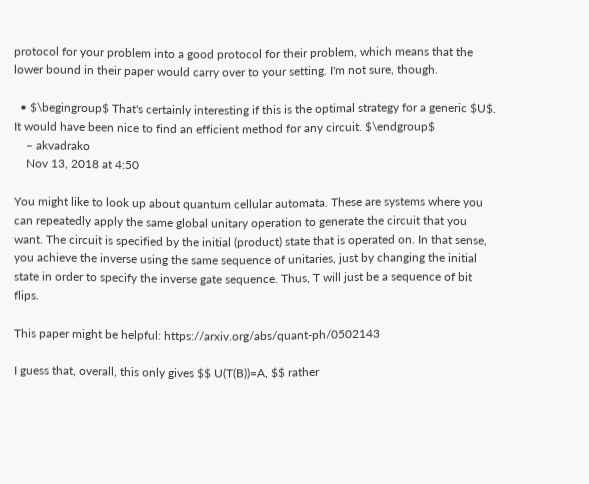protocol for your problem into a good protocol for their problem, which means that the lower bound in their paper would carry over to your setting. I'm not sure, though.

  • $\begingroup$ That's certainly interesting if this is the optimal strategy for a generic $U$. It would have been nice to find an efficient method for any circuit. $\endgroup$
    – akvadrako
    Nov 13, 2018 at 4:50

You might like to look up about quantum cellular automata. These are systems where you can repeatedly apply the same global unitary operation to generate the circuit that you want. The circuit is specified by the initial (product) state that is operated on. In that sense, you achieve the inverse using the same sequence of unitaries, just by changing the initial state in order to specify the inverse gate sequence. Thus, T will just be a sequence of bit flips.

This paper might be helpful: https://arxiv.org/abs/quant-ph/0502143

I guess that, overall, this only gives $$ U(T(B))=A, $$ rather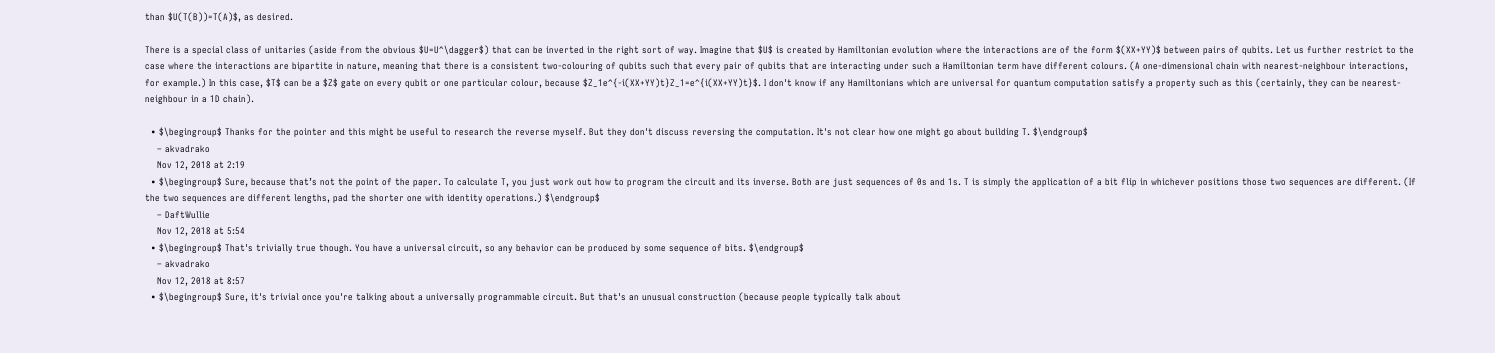than $U(T(B))=T(A)$, as desired.

There is a special class of unitaries (aside from the obvious $U=U^\dagger$) that can be inverted in the right sort of way. Imagine that $U$ is created by Hamiltonian evolution where the interactions are of the form $(XX+YY)$ between pairs of qubits. Let us further restrict to the case where the interactions are bipartite in nature, meaning that there is a consistent two-colouring of qubits such that every pair of qubits that are interacting under such a Hamiltonian term have different colours. (A one-dimensional chain with nearest-neighbour interactions, for example.) In this case, $T$ can be a $Z$ gate on every qubit or one particular colour, because $Z_1e^{-i(XX+YY)t}Z_1=e^{i(XX+YY)t}$. I don't know if any Hamiltonians which are universal for quantum computation satisfy a property such as this (certainly, they can be nearest-neighbour in a 1D chain).

  • $\begingroup$ Thanks for the pointer and this might be useful to research the reverse myself. But they don't discuss reversing the computation. It's not clear how one might go about building T. $\endgroup$
    – akvadrako
    Nov 12, 2018 at 2:19
  • $\begingroup$ Sure, because that’s not the point of the paper. To calculate T, you just work out how to program the circuit and its inverse. Both are just sequences of 0s and 1s. T is simply the application of a bit flip in whichever positions those two sequences are different. (If the two sequences are different lengths, pad the shorter one with identity operations.) $\endgroup$
    – DaftWullie
    Nov 12, 2018 at 5:54
  • $\begingroup$ That's trivially true though. You have a universal circuit, so any behavior can be produced by some sequence of bits. $\endgroup$
    – akvadrako
    Nov 12, 2018 at 8:57
  • $\begingroup$ Sure, it's trivial once you're talking about a universally programmable circuit. But that's an unusual construction (because people typically talk about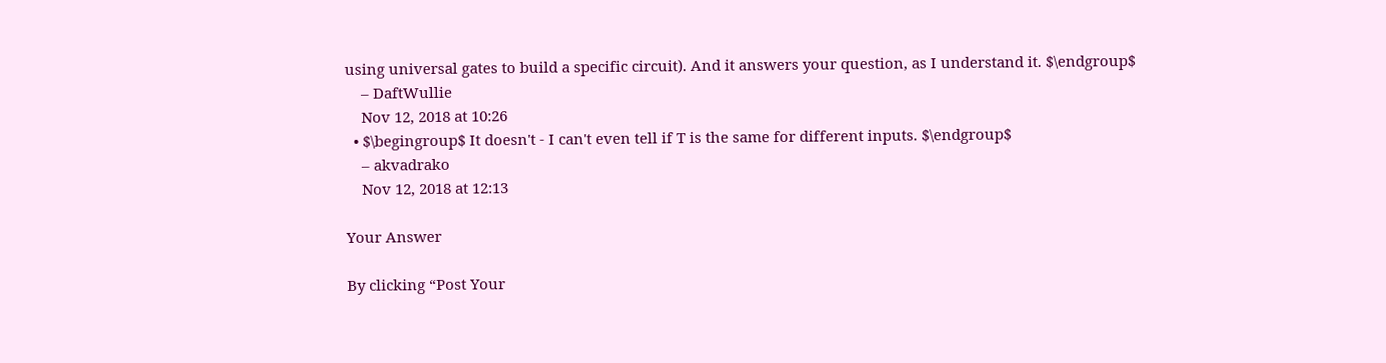using universal gates to build a specific circuit). And it answers your question, as I understand it. $\endgroup$
    – DaftWullie
    Nov 12, 2018 at 10:26
  • $\begingroup$ It doesn't - I can't even tell if T is the same for different inputs. $\endgroup$
    – akvadrako
    Nov 12, 2018 at 12:13

Your Answer

By clicking “Post Your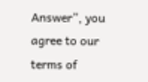Answer”, you agree to our terms of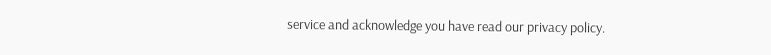service and acknowledge you have read our privacy policy.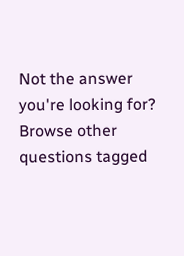Not the answer you're looking for? Browse other questions tagged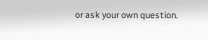or ask your own question.